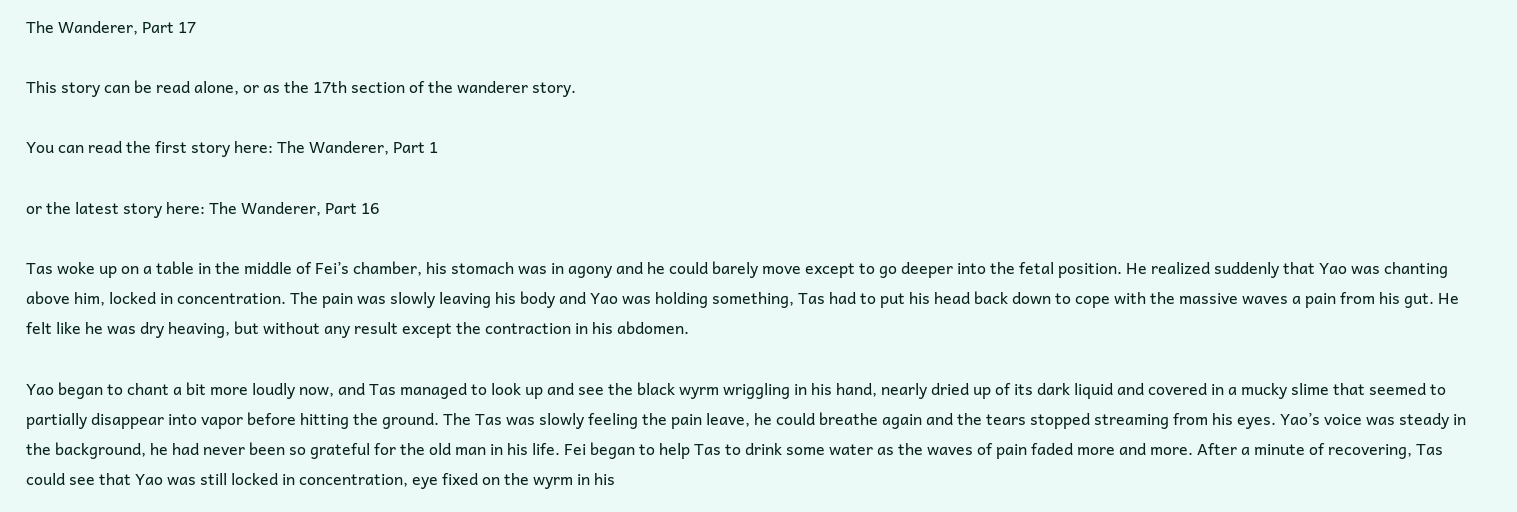The Wanderer, Part 17

This story can be read alone, or as the 17th section of the wanderer story.

You can read the first story here: The Wanderer, Part 1

or the latest story here: The Wanderer, Part 16

Tas woke up on a table in the middle of Fei’s chamber, his stomach was in agony and he could barely move except to go deeper into the fetal position. He realized suddenly that Yao was chanting above him, locked in concentration. The pain was slowly leaving his body and Yao was holding something, Tas had to put his head back down to cope with the massive waves a pain from his gut. He felt like he was dry heaving, but without any result except the contraction in his abdomen.

Yao began to chant a bit more loudly now, and Tas managed to look up and see the black wyrm wriggling in his hand, nearly dried up of its dark liquid and covered in a mucky slime that seemed to partially disappear into vapor before hitting the ground. The Tas was slowly feeling the pain leave, he could breathe again and the tears stopped streaming from his eyes. Yao’s voice was steady in the background, he had never been so grateful for the old man in his life. Fei began to help Tas to drink some water as the waves of pain faded more and more. After a minute of recovering, Tas could see that Yao was still locked in concentration, eye fixed on the wyrm in his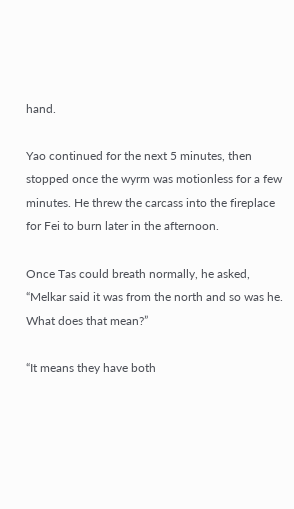hand.

Yao continued for the next 5 minutes, then stopped once the wyrm was motionless for a few minutes. He threw the carcass into the fireplace for Fei to burn later in the afternoon.

Once Tas could breath normally, he asked, “Melkar said it was from the north and so was he. What does that mean?”

“It means they have both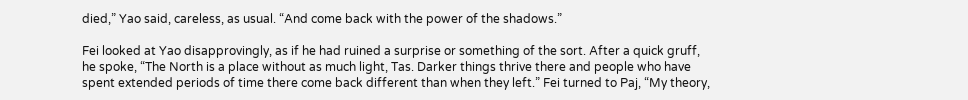died,” Yao said, careless, as usual. “And come back with the power of the shadows.”

Fei looked at Yao disapprovingly, as if he had ruined a surprise or something of the sort. After a quick gruff, he spoke, “The North is a place without as much light, Tas. Darker things thrive there and people who have spent extended periods of time there come back different than when they left.” Fei turned to Paj, “My theory,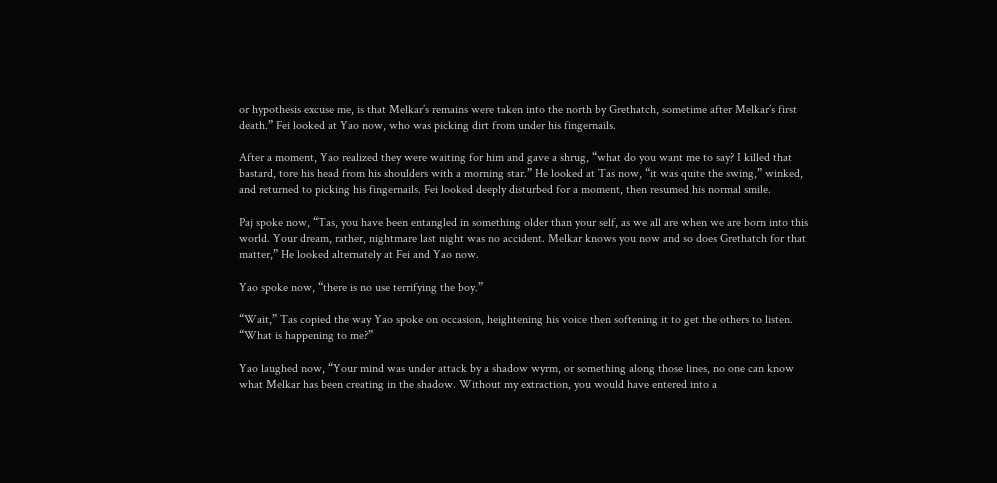or hypothesis excuse me, is that Melkar’s remains were taken into the north by Grethatch, sometime after Melkar’s first death.” Fei looked at Yao now, who was picking dirt from under his fingernails.

After a moment, Yao realized they were waiting for him and gave a shrug, “what do you want me to say? I killed that bastard, tore his head from his shoulders with a morning star.” He looked at Tas now, “it was quite the swing,” winked, and returned to picking his fingernails. Fei looked deeply disturbed for a moment, then resumed his normal smile.

Paj spoke now, “Tas, you have been entangled in something older than your self, as we all are when we are born into this world. Your dream, rather, nightmare last night was no accident. Melkar knows you now and so does Grethatch for that matter,” He looked alternately at Fei and Yao now.

Yao spoke now, “there is no use terrifying the boy.”

“Wait,” Tas copied the way Yao spoke on occasion, heightening his voice then softening it to get the others to listen. “What is happening to me?”

Yao laughed now, “Your mind was under attack by a shadow wyrm, or something along those lines, no one can know what Melkar has been creating in the shadow. Without my extraction, you would have entered into a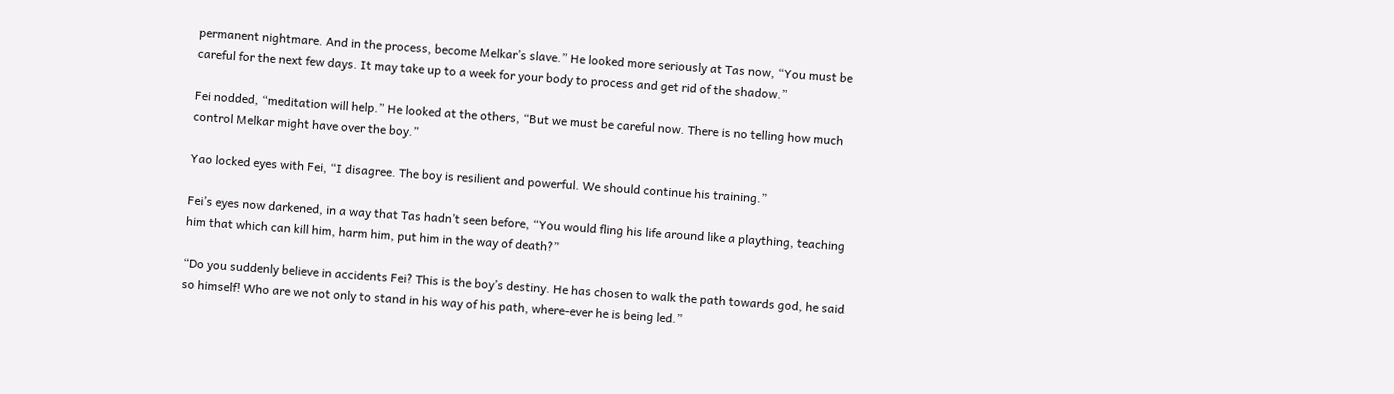permanent nightmare. And in the process, become Melkar’s slave.” He looked more seriously at Tas now, “You must be careful for the next few days. It may take up to a week for your body to process and get rid of the shadow.”

Fei nodded, “meditation will help.” He looked at the others, “But we must be careful now. There is no telling how much control Melkar might have over the boy.”

Yao locked eyes with Fei, “I disagree. The boy is resilient and powerful. We should continue his training.”

Fei’s eyes now darkened, in a way that Tas hadn’t seen before, “You would fling his life around like a plaything, teaching him that which can kill him, harm him, put him in the way of death?”

“Do you suddenly believe in accidents Fei? This is the boy’s destiny. He has chosen to walk the path towards god, he said so himself! Who are we not only to stand in his way of his path, where-ever he is being led.”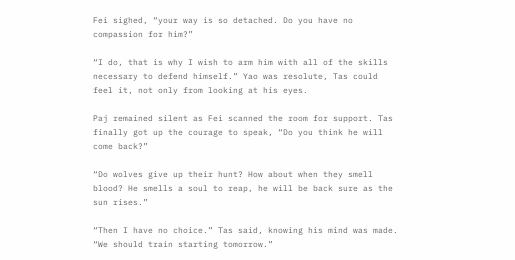Fei sighed, “your way is so detached. Do you have no compassion for him?”

“I do, that is why I wish to arm him with all of the skills necessary to defend himself.” Yao was resolute, Tas could feel it, not only from looking at his eyes.

Paj remained silent as Fei scanned the room for support. Tas finally got up the courage to speak, “Do you think he will come back?”

“Do wolves give up their hunt? How about when they smell blood? He smells a soul to reap, he will be back sure as the sun rises.”

“Then I have no choice.” Tas said, knowing his mind was made. “We should train starting tomorrow.”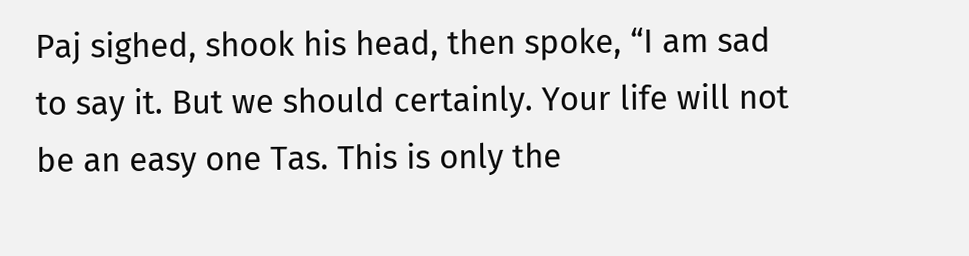Paj sighed, shook his head, then spoke, “I am sad to say it. But we should certainly. Your life will not be an easy one Tas. This is only the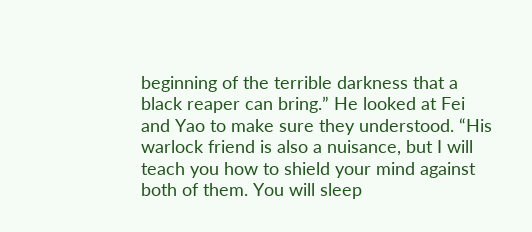beginning of the terrible darkness that a black reaper can bring.” He looked at Fei and Yao to make sure they understood. “His warlock friend is also a nuisance, but I will teach you how to shield your mind against both of them. You will sleep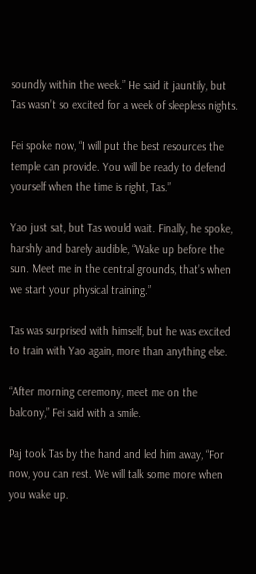soundly within the week.” He said it jauntily, but Tas wasn’t so excited for a week of sleepless nights.

Fei spoke now, “I will put the best resources the temple can provide. You will be ready to defend yourself when the time is right, Tas.”

Yao just sat, but Tas would wait. Finally, he spoke, harshly and barely audible, “Wake up before the sun. Meet me in the central grounds, that’s when we start your physical training.”

Tas was surprised with himself, but he was excited to train with Yao again, more than anything else.

“After morning ceremony, meet me on the balcony,” Fei said with a smile.

Paj took Tas by the hand and led him away, “For now, you can rest. We will talk some more when you wake up.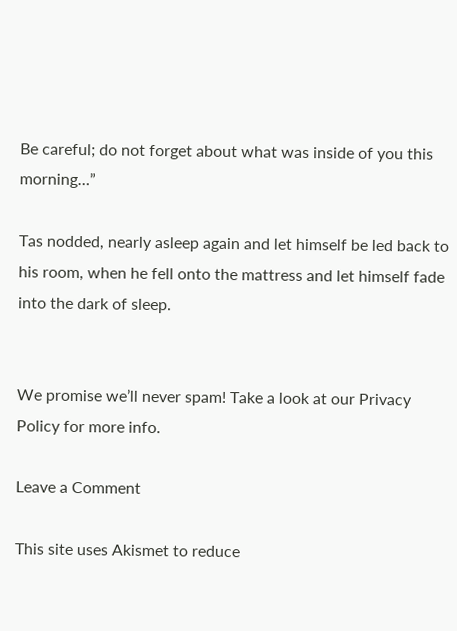Be careful; do not forget about what was inside of you this morning…”

Tas nodded, nearly asleep again and let himself be led back to his room, when he fell onto the mattress and let himself fade into the dark of sleep.


We promise we’ll never spam! Take a look at our Privacy Policy for more info.

Leave a Comment

This site uses Akismet to reduce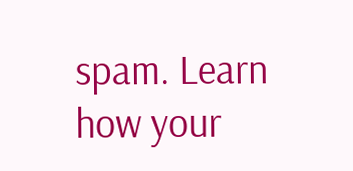spam. Learn how your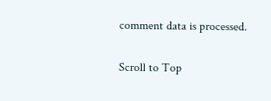comment data is processed.

Scroll to Top